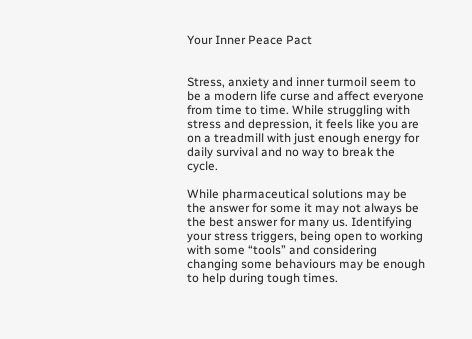Your Inner Peace Pact


Stress, anxiety and inner turmoil seem to be a modern life curse and affect everyone from time to time. While struggling with stress and depression, it feels like you are on a treadmill with just enough energy for daily survival and no way to break the cycle.

While pharmaceutical solutions may be the answer for some it may not always be the best answer for many us. Identifying your stress triggers, being open to working with some “tools” and considering changing some behaviours may be enough to help during tough times.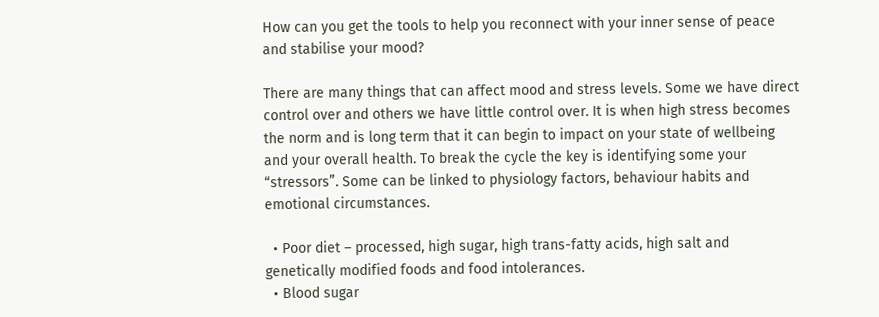How can you get the tools to help you reconnect with your inner sense of peace and stabilise your mood?

There are many things that can affect mood and stress levels. Some we have direct control over and others we have little control over. It is when high stress becomes the norm and is long term that it can begin to impact on your state of wellbeing and your overall health. To break the cycle the key is identifying some your “stressors”. Some can be linked to physiology factors, behaviour habits and emotional circumstances.

  • Poor diet – processed, high sugar, high trans-fatty acids, high salt and genetically modified foods and food intolerances.
  • Blood sugar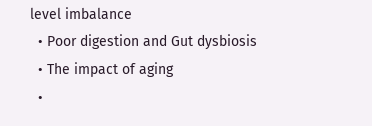level imbalance
  • Poor digestion and Gut dysbiosis
  • The impact of aging
  •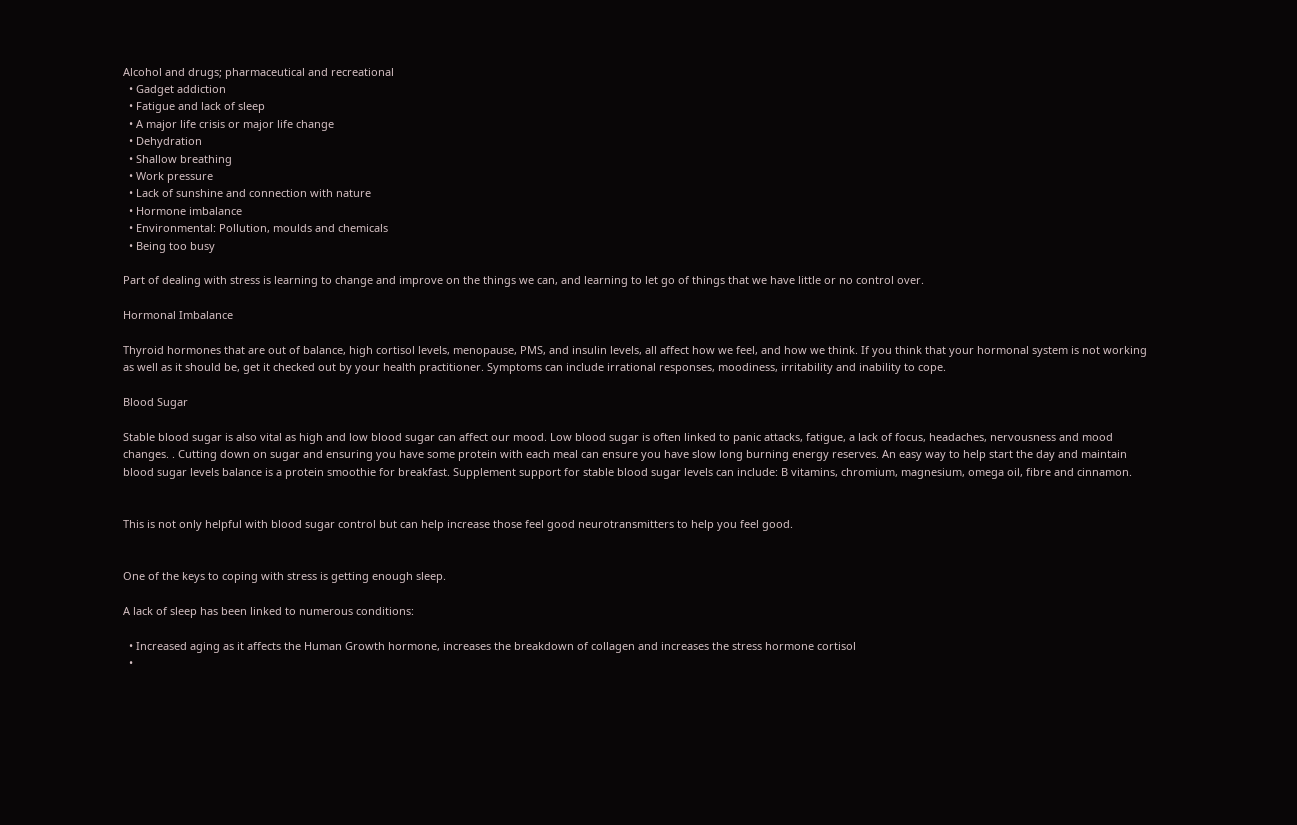Alcohol and drugs; pharmaceutical and recreational
  • Gadget addiction
  • Fatigue and lack of sleep
  • A major life crisis or major life change
  • Dehydration
  • Shallow breathing
  • Work pressure
  • Lack of sunshine and connection with nature
  • Hormone imbalance
  • Environmental: Pollution, moulds and chemicals
  • Being too busy

Part of dealing with stress is learning to change and improve on the things we can, and learning to let go of things that we have little or no control over.

Hormonal Imbalance

Thyroid hormones that are out of balance, high cortisol levels, menopause, PMS, and insulin levels, all affect how we feel, and how we think. If you think that your hormonal system is not working as well as it should be, get it checked out by your health practitioner. Symptoms can include irrational responses, moodiness, irritability and inability to cope.

Blood Sugar

Stable blood sugar is also vital as high and low blood sugar can affect our mood. Low blood sugar is often linked to panic attacks, fatigue, a lack of focus, headaches, nervousness and mood changes. . Cutting down on sugar and ensuring you have some protein with each meal can ensure you have slow long burning energy reserves. An easy way to help start the day and maintain blood sugar levels balance is a protein smoothie for breakfast. Supplement support for stable blood sugar levels can include: B vitamins, chromium, magnesium, omega oil, fibre and cinnamon.


This is not only helpful with blood sugar control but can help increase those feel good neurotransmitters to help you feel good.


One of the keys to coping with stress is getting enough sleep.

A lack of sleep has been linked to numerous conditions:

  • Increased aging as it affects the Human Growth hormone, increases the breakdown of collagen and increases the stress hormone cortisol
  •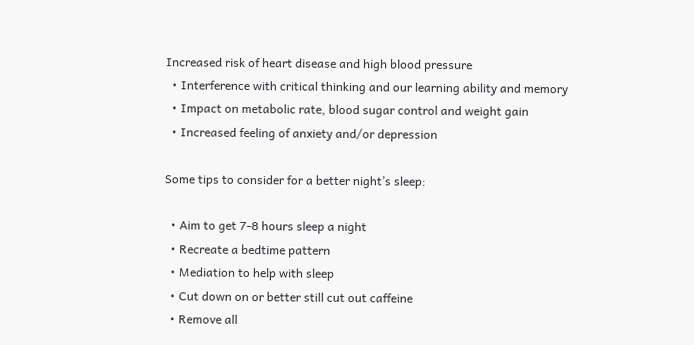Increased risk of heart disease and high blood pressure
  • Interference with critical thinking and our learning ability and memory
  • Impact on metabolic rate, blood sugar control and weight gain
  • Increased feeling of anxiety and/or depression

Some tips to consider for a better night’s sleep:

  • Aim to get 7-8 hours sleep a night
  • Recreate a bedtime pattern
  • Mediation to help with sleep
  • Cut down on or better still cut out caffeine
  • Remove all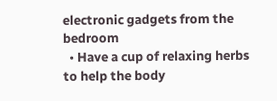electronic gadgets from the bedroom
  • Have a cup of relaxing herbs to help the body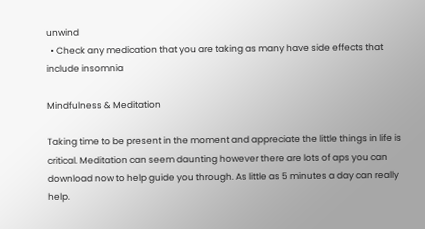unwind
  • Check any medication that you are taking as many have side effects that include insomnia

Mindfulness & Meditation

Taking time to be present in the moment and appreciate the little things in life is critical. Meditation can seem daunting however there are lots of aps you can download now to help guide you through. As little as 5 minutes a day can really help.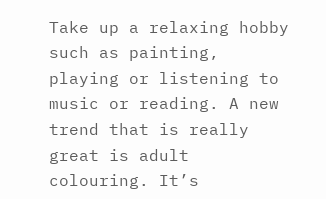Take up a relaxing hobby such as painting, playing or listening to music or reading. A new trend that is really great is adult colouring. It’s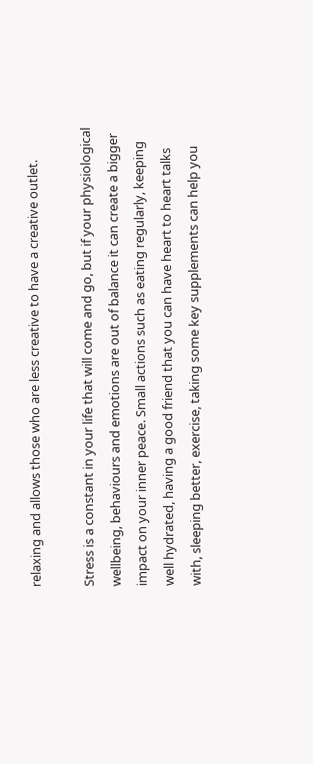relaxing and allows those who are less creative to have a creative outlet.

Stress is a constant in your life that will come and go, but if your physiological wellbeing, behaviours and emotions are out of balance it can create a bigger impact on your inner peace. Small actions such as eating regularly, keeping well hydrated, having a good friend that you can have heart to heart talks with, sleeping better, exercise, taking some key supplements can help you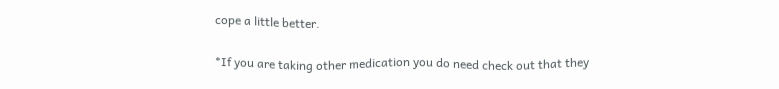cope a little better.

*If you are taking other medication you do need check out that they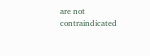are not contraindicated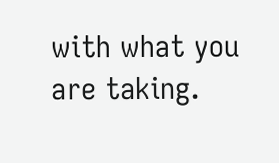with what you are taking.